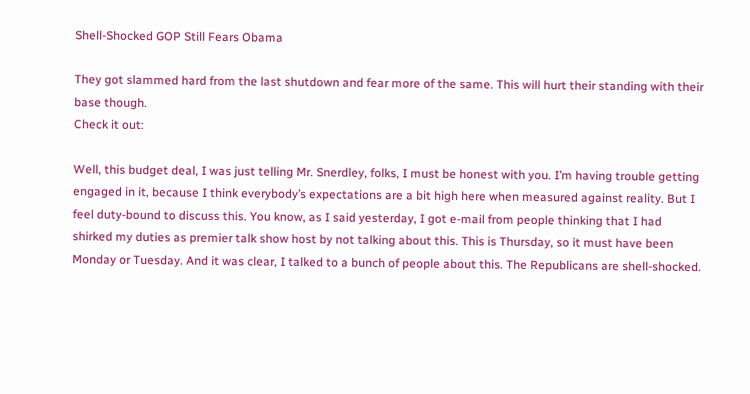Shell-Shocked GOP Still Fears Obama

They got slammed hard from the last shutdown and fear more of the same. This will hurt their standing with their base though.
Check it out:

Well, this budget deal, I was just telling Mr. Snerdley, folks, I must be honest with you. I’m having trouble getting engaged in it, because I think everybody’s expectations are a bit high here when measured against reality. But I feel duty-bound to discuss this. You know, as I said yesterday, I got e-mail from people thinking that I had shirked my duties as premier talk show host by not talking about this. This is Thursday, so it must have been Monday or Tuesday. And it was clear, I talked to a bunch of people about this. The Republicans are shell-shocked.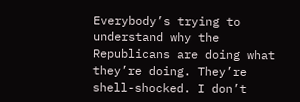Everybody’s trying to understand why the Republicans are doing what they’re doing. They’re shell-shocked. I don’t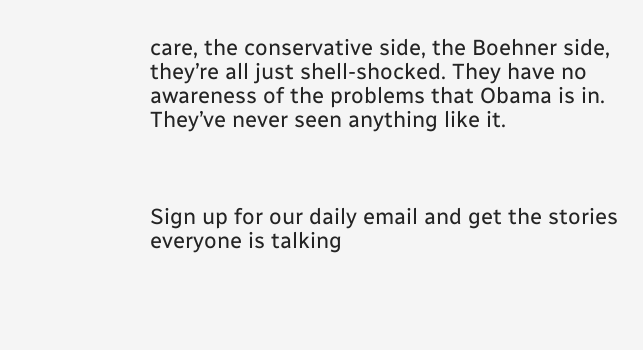care, the conservative side, the Boehner side, they’re all just shell-shocked. They have no awareness of the problems that Obama is in. They’ve never seen anything like it.



Sign up for our daily email and get the stories everyone is talking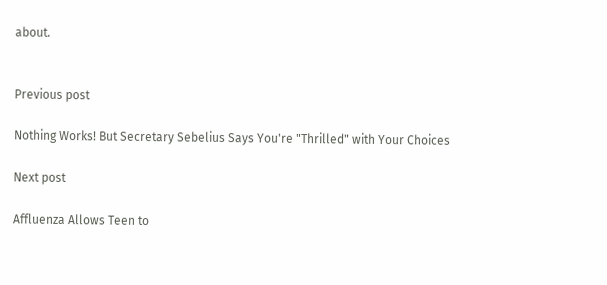about.


Previous post

Nothing Works! But Secretary Sebelius Says You're "Thrilled" with Your Choices

Next post

Affluenza Allows Teen to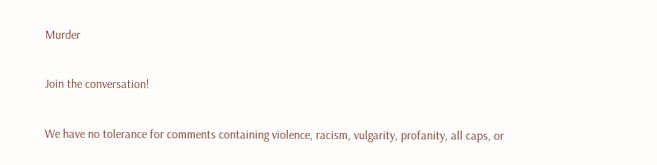Murder

Join the conversation!

We have no tolerance for comments containing violence, racism, vulgarity, profanity, all caps, or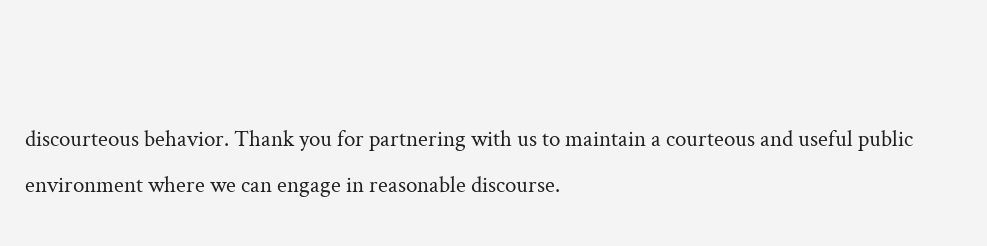discourteous behavior. Thank you for partnering with us to maintain a courteous and useful public environment where we can engage in reasonable discourse.